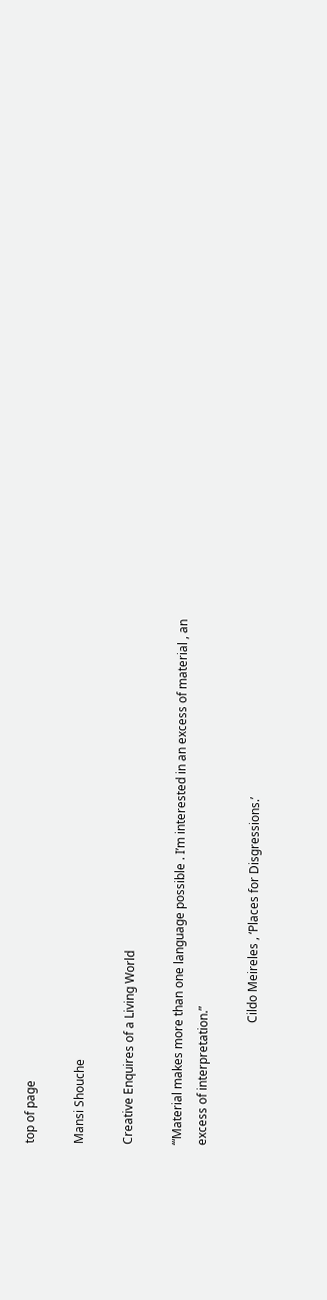top of page

Mansi Shouche

Creative Enquires of a Living World

‘“Material makes more than one language possible . I’m interested in an excess of material , an excess of interpretation.”

                                         Cildo Meireles , ‘Places for Disgressions.’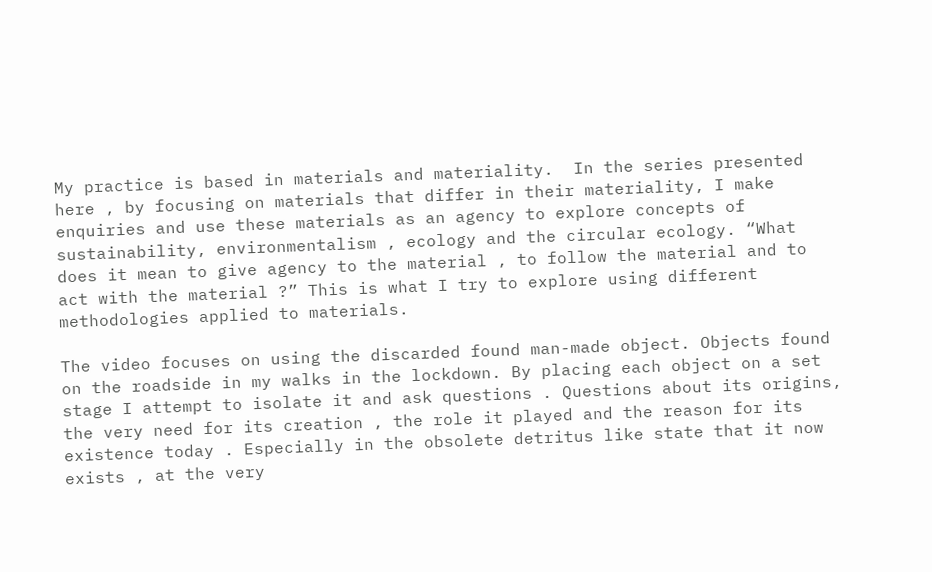My practice is based in materials and materiality.  In the series presented here , by focusing on materials that differ in their materiality, I make enquiries and use these materials as an agency to explore concepts of sustainability, environmentalism , ecology and the circular ecology. “What does it mean to give agency to the material , to follow the material and to act with the material ?” This is what I try to explore using different methodologies applied to materials.

The video focuses on using the discarded found man-made object. Objects found on the roadside in my walks in the lockdown. By placing each object on a set stage I attempt to isolate it and ask questions . Questions about its origins, the very need for its creation , the role it played and the reason for its existence today . Especially in the obsolete detritus like state that it now exists , at the very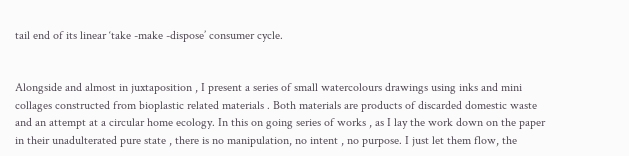tail end of its linear ‘take -make -dispose’ consumer cycle.


Alongside and almost in juxtaposition , I present a series of small watercolours drawings using inks and mini collages constructed from bioplastic related materials . Both materials are products of discarded domestic waste and an attempt at a circular home ecology. In this on going series of works , as I lay the work down on the paper in their unadulterated pure state , there is no manipulation, no intent , no purpose. I just let them flow, the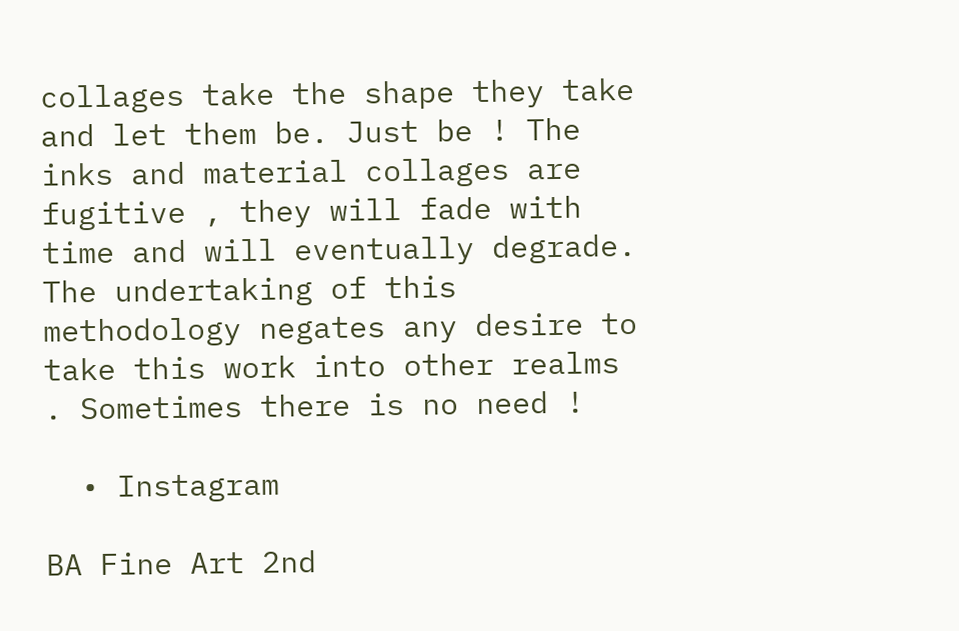collages take the shape they take and let them be. Just be ! The inks and material collages are fugitive , they will fade with time and will eventually degrade. The undertaking of this methodology negates any desire to take this work into other realms . Sometimes there is no need !

  • Instagram

BA Fine Art 2nd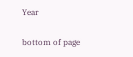Year

bottom of page